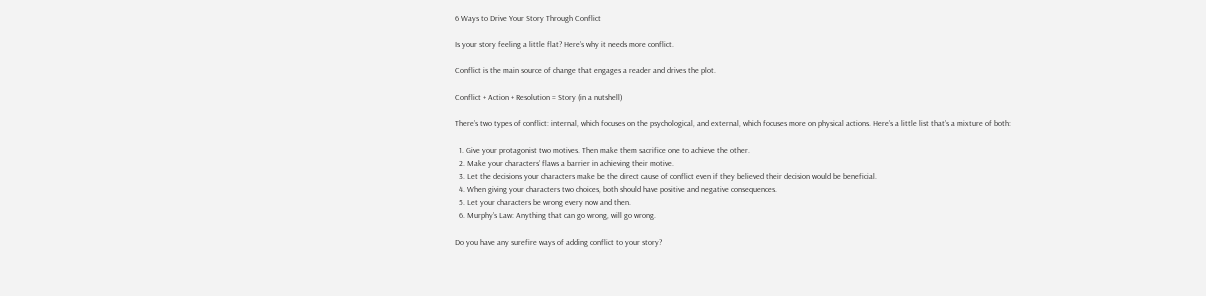6 Ways to Drive Your Story Through Conflict

Is your story feeling a little flat? Here’s why it needs more conflict.

Conflict is the main source of change that engages a reader and drives the plot.

Conflict + Action + Resolution = Story (in a nutshell)

There’s two types of conflict: internal, which focuses on the psychological, and external, which focuses more on physical actions. Here’s a little list that’s a mixture of both:

  1. Give your protagonist two motives. Then make them sacrifice one to achieve the other.
  2. Make your characters’ flaws a barrier in achieving their motive.
  3. Let the decisions your characters make be the direct cause of conflict even if they believed their decision would be beneficial.
  4. When giving your characters two choices, both should have positive and negative consequences.
  5. Let your characters be wrong every now and then.
  6. Murphy’s Law: Anything that can go wrong, will go wrong.

Do you have any surefire ways of adding conflict to your story?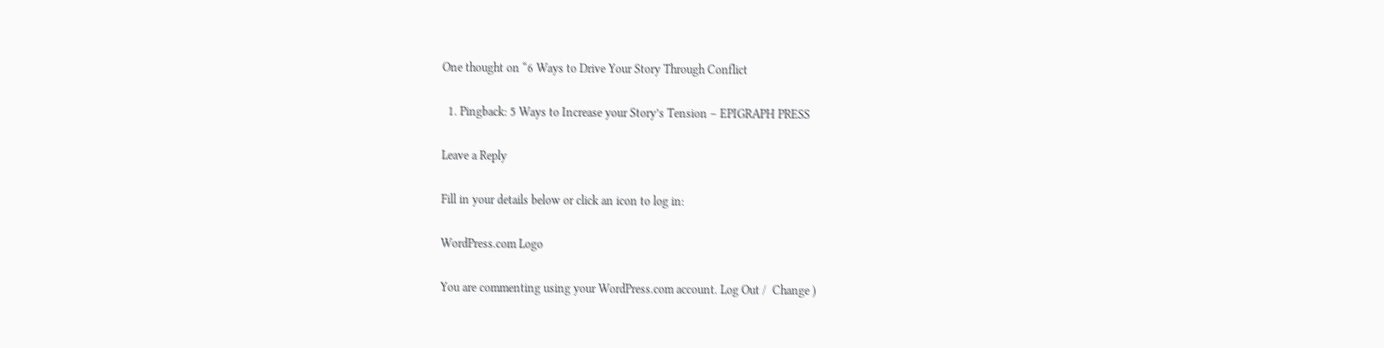One thought on “6 Ways to Drive Your Story Through Conflict

  1. Pingback: 5 Ways to Increase your Story’s Tension – EPIGRAPH PRESS

Leave a Reply

Fill in your details below or click an icon to log in:

WordPress.com Logo

You are commenting using your WordPress.com account. Log Out /  Change )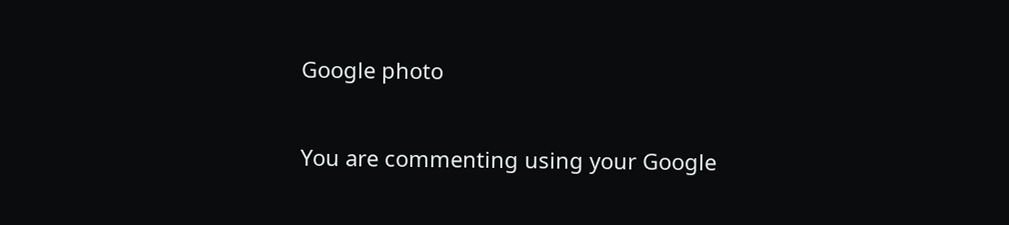Google photo

You are commenting using your Google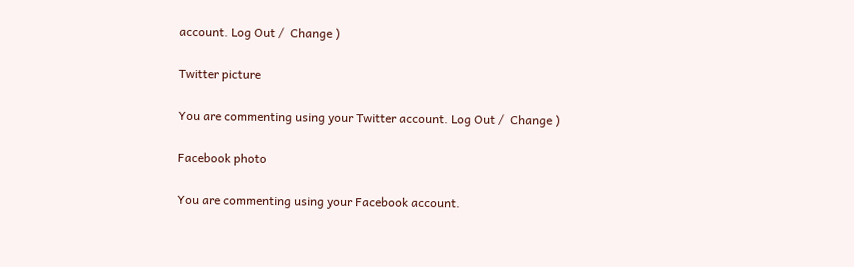account. Log Out /  Change )

Twitter picture

You are commenting using your Twitter account. Log Out /  Change )

Facebook photo

You are commenting using your Facebook account.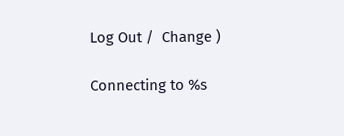Log Out /  Change )

Connecting to %s